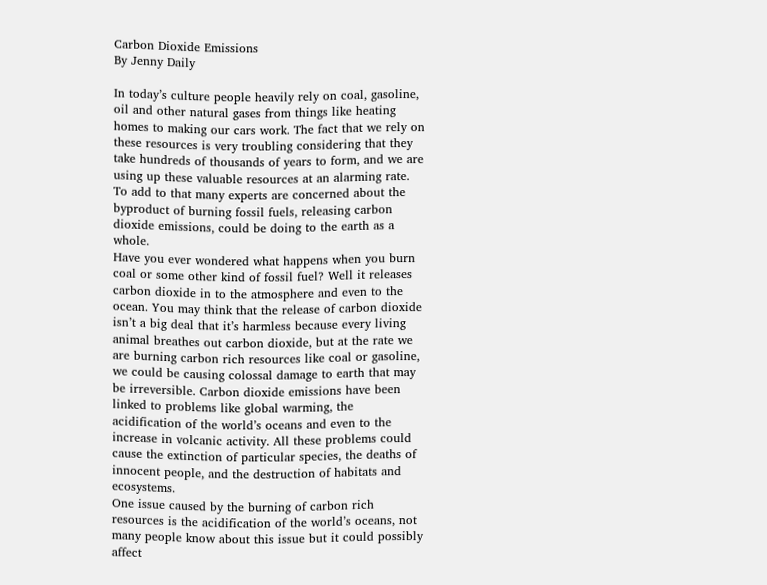Carbon Dioxide Emissions
By Jenny Daily

In today’s culture people heavily rely on coal, gasoline, oil and other natural gases from things like heating homes to making our cars work. The fact that we rely on these resources is very troubling considering that they take hundreds of thousands of years to form, and we are using up these valuable resources at an alarming rate. To add to that many experts are concerned about the byproduct of burning fossil fuels, releasing carbon dioxide emissions, could be doing to the earth as a whole.
Have you ever wondered what happens when you burn coal or some other kind of fossil fuel? Well it releases carbon dioxide in to the atmosphere and even to the ocean. You may think that the release of carbon dioxide isn’t a big deal that it’s harmless because every living animal breathes out carbon dioxide, but at the rate we are burning carbon rich resources like coal or gasoline, we could be causing colossal damage to earth that may be irreversible. Carbon dioxide emissions have been linked to problems like global warming, the acidification of the world’s oceans and even to the increase in volcanic activity. All these problems could cause the extinction of particular species, the deaths of innocent people, and the destruction of habitats and ecosystems.
One issue caused by the burning of carbon rich resources is the acidification of the world’s oceans, not many people know about this issue but it could possibly affect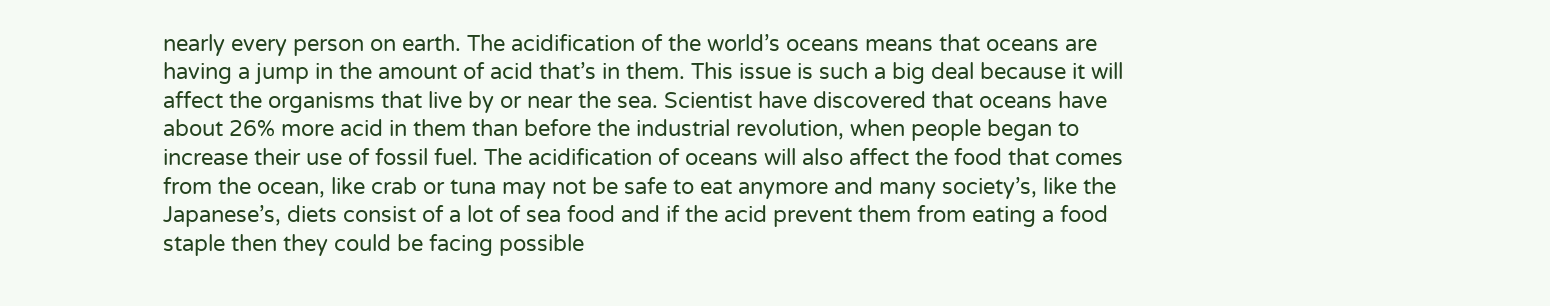nearly every person on earth. The acidification of the world’s oceans means that oceans are having a jump in the amount of acid that’s in them. This issue is such a big deal because it will affect the organisms that live by or near the sea. Scientist have discovered that oceans have about 26% more acid in them than before the industrial revolution, when people began to increase their use of fossil fuel. The acidification of oceans will also affect the food that comes from the ocean, like crab or tuna may not be safe to eat anymore and many society’s, like the Japanese’s, diets consist of a lot of sea food and if the acid prevent them from eating a food staple then they could be facing possible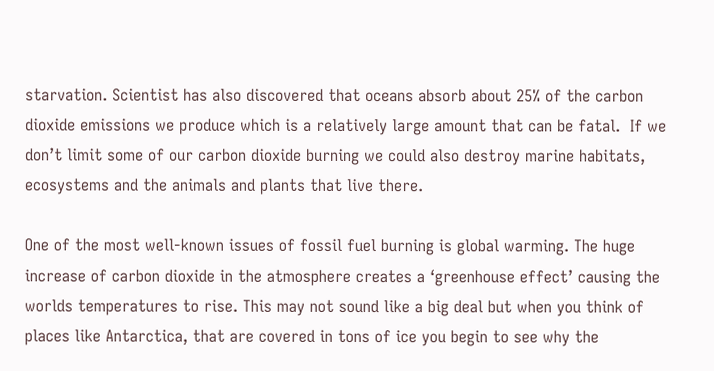starvation. Scientist has also discovered that oceans absorb about 25% of the carbon dioxide emissions we produce which is a relatively large amount that can be fatal.  If we don’t limit some of our carbon dioxide burning we could also destroy marine habitats, ecosystems and the animals and plants that live there.

One of the most well-known issues of fossil fuel burning is global warming. The huge increase of carbon dioxide in the atmosphere creates a ‘greenhouse effect’ causing the worlds temperatures to rise. This may not sound like a big deal but when you think of places like Antarctica, that are covered in tons of ice you begin to see why the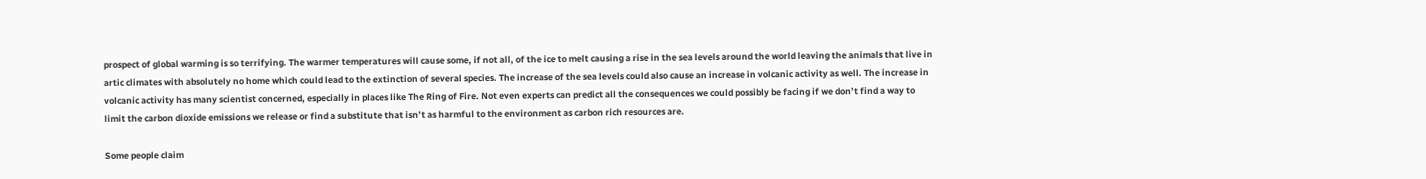prospect of global warming is so terrifying. The warmer temperatures will cause some, if not all, of the ice to melt causing a rise in the sea levels around the world leaving the animals that live in artic climates with absolutely no home which could lead to the extinction of several species. The increase of the sea levels could also cause an increase in volcanic activity as well. The increase in volcanic activity has many scientist concerned, especially in places like The Ring of Fire. Not even experts can predict all the consequences we could possibly be facing if we don’t find a way to limit the carbon dioxide emissions we release or find a substitute that isn’t as harmful to the environment as carbon rich resources are.

Some people claim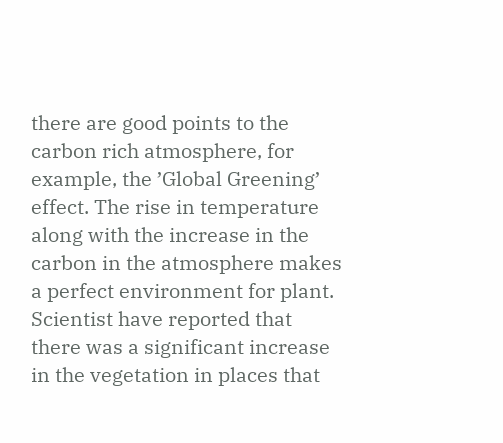there are good points to the carbon rich atmosphere, for example, the ’Global Greening’ effect. The rise in temperature along with the increase in the carbon in the atmosphere makes a perfect environment for plant. Scientist have reported that there was a significant increase in the vegetation in places that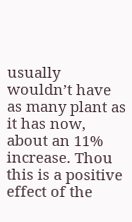usually wouldn’t have as many plant as it has now, about an 11% increase. Thou this is a positive effect of the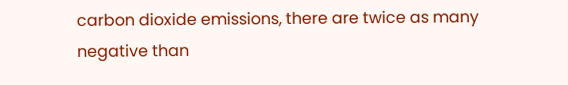carbon dioxide emissions, there are twice as many negative than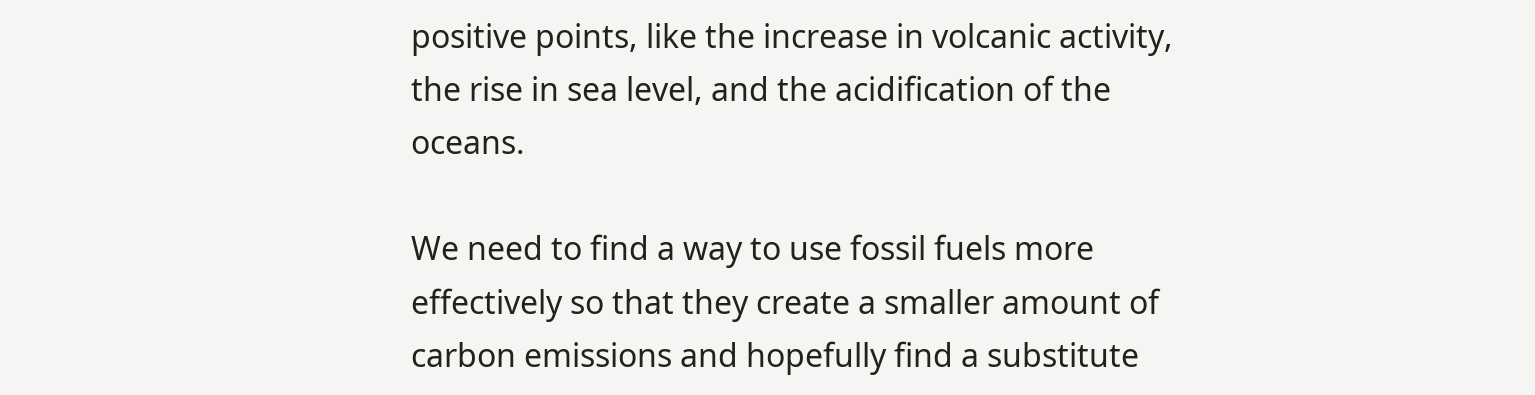positive points, like the increase in volcanic activity, the rise in sea level, and the acidification of the oceans.

We need to find a way to use fossil fuels more effectively so that they create a smaller amount of carbon emissions and hopefully find a substitute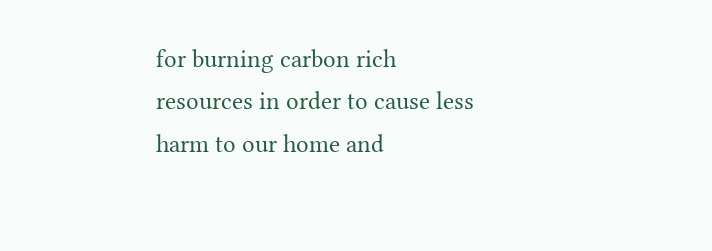for burning carbon rich resources in order to cause less harm to our home and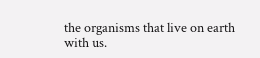the organisms that live on earth with us.